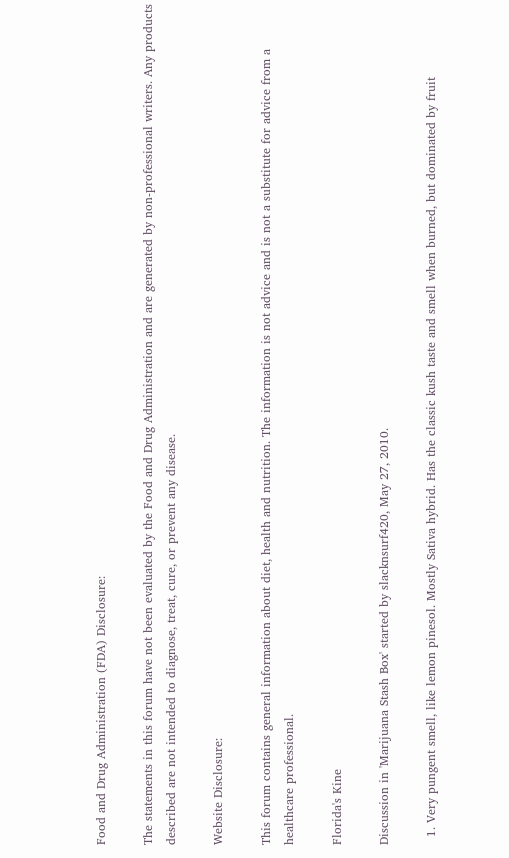Food and Drug Administration (FDA) Disclosure:

The statements in this forum have not been evaluated by the Food and Drug Administration and are generated by non-professional writers. Any products described are not intended to diagnose, treat, cure, or prevent any disease.

Website Disclosure:

This forum contains general information about diet, health and nutrition. The information is not advice and is not a substitute for advice from a healthcare professional.

Florida's Kine

Discussion in 'Marijuana Stash Box' started by slacknsurf420, May 27, 2010.

  1. Very pungent smell, like lemon pinesol. Mostly Sativa hybrid. Has the classic kush taste and smell when burned, but dominated by fruit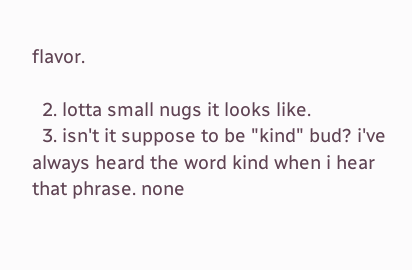flavor.

  2. lotta small nugs it looks like.
  3. isn't it suppose to be "kind" bud? i've always heard the word kind when i hear that phrase. none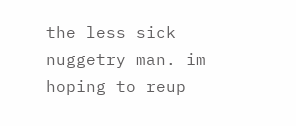the less sick nuggetry man. im hoping to reup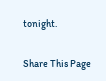tonight.

Share This Page